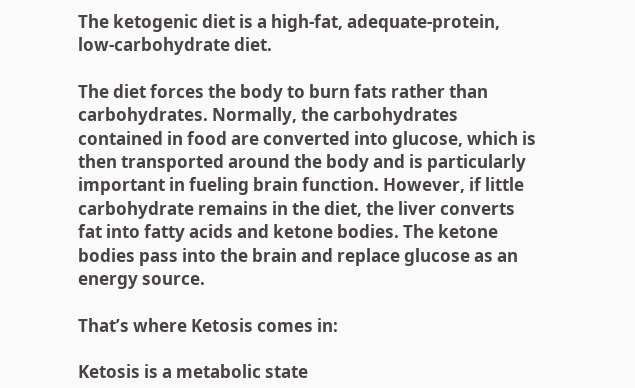The ketogenic diet is a high-fat, adequate-protein, low-carbohydrate diet.

The diet forces the body to burn fats rather than carbohydrates. Normally, the carbohydrates contained in food are converted into glucose, which is then transported around the body and is particularly important in fueling brain function. However, if little carbohydrate remains in the diet, the liver converts fat into fatty acids and ketone bodies. The ketone bodies pass into the brain and replace glucose as an energy source.

That’s where Ketosis comes in:

Ketosis is a metabolic state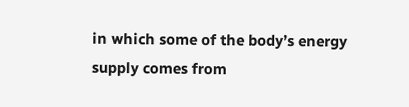in which some of the body’s energy supply comes from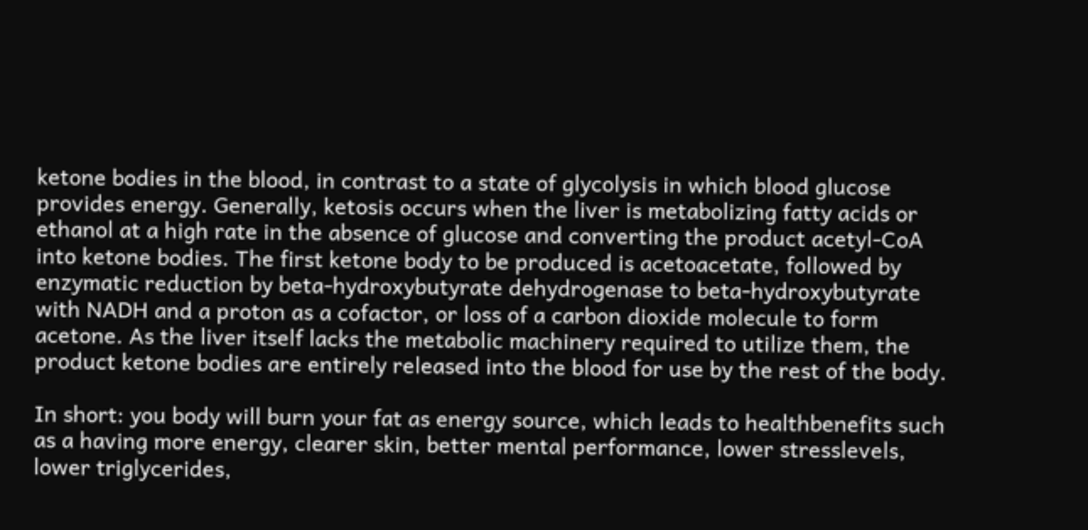ketone bodies in the blood, in contrast to a state of glycolysis in which blood glucose provides energy. Generally, ketosis occurs when the liver is metabolizing fatty acids or ethanol at a high rate in the absence of glucose and converting the product acetyl-CoA into ketone bodies. The first ketone body to be produced is acetoacetate, followed by enzymatic reduction by beta-hydroxybutyrate dehydrogenase to beta-hydroxybutyrate with NADH and a proton as a cofactor, or loss of a carbon dioxide molecule to form acetone. As the liver itself lacks the metabolic machinery required to utilize them, the product ketone bodies are entirely released into the blood for use by the rest of the body.

In short: you body will burn your fat as energy source, which leads to healthbenefits such as a having more energy, clearer skin, better mental performance, lower stresslevels, lower triglycerides,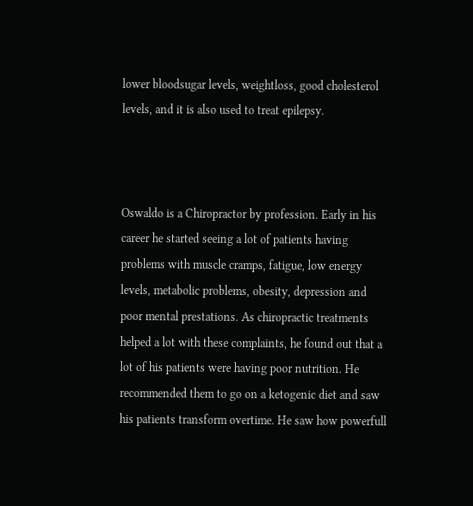lower bloodsugar levels, weightloss, good cholesterol levels, and it is also used to treat epilepsy.



Oswaldo is a Chiropractor by profession. Early in his career he started seeing a lot of patients having problems with muscle cramps, fatigue, low energy levels, metabolic problems, obesity, depression and poor mental prestations. As chiropractic treatments helped a lot with these complaints, he found out that a lot of his patients were having poor nutrition. He recommended them to go on a ketogenic diet and saw his patients transform overtime. He saw how powerfull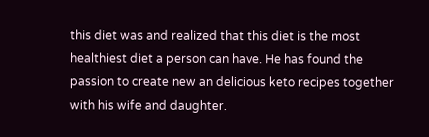this diet was and realized that this diet is the most healthiest diet a person can have. He has found the passion to create new an delicious keto recipes together with his wife and daughter.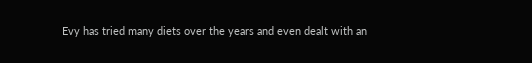Evy has tried many diets over the years and even dealt with an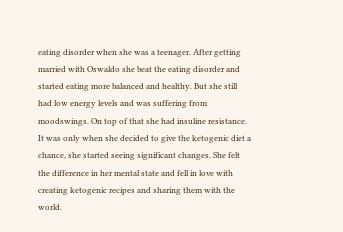eating disorder when she was a teenager. After getting married with Oswaldo she beat the eating disorder and started eating more balanced and healthy. But she still had low energy levels and was suffering from moodswings. On top of that she had insuline resistance. It was only when she decided to give the ketogenic diet a chance, she started seeing significant changes. She felt the difference in her mental state and fell in love with creating ketogenic recipes and sharing them with the world.